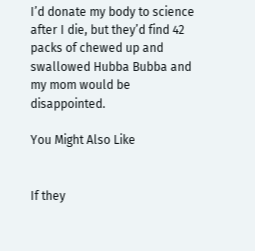I’d donate my body to science after I die, but they’d find 42 packs of chewed up and swallowed Hubba Bubba and my mom would be disappointed.

You Might Also Like


If they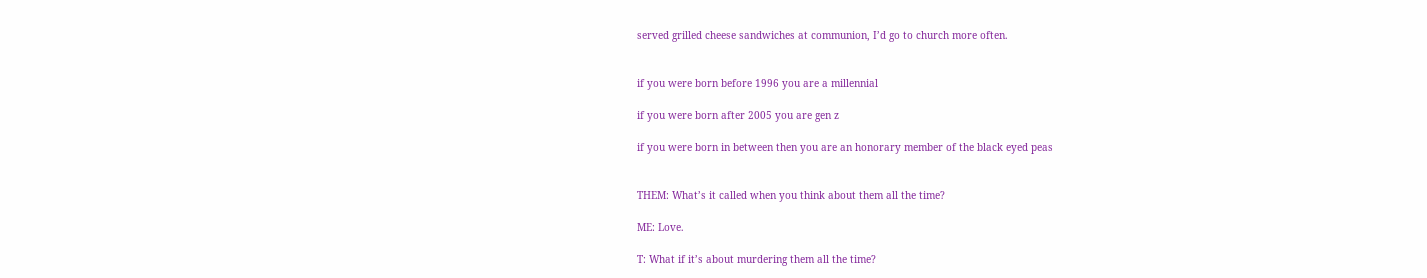served grilled cheese sandwiches at communion, I’d go to church more often.


if you were born before 1996 you are a millennial

if you were born after 2005 you are gen z

if you were born in between then you are an honorary member of the black eyed peas


THEM: What’s it called when you think about them all the time?

ME: Love.

T: What if it’s about murdering them all the time?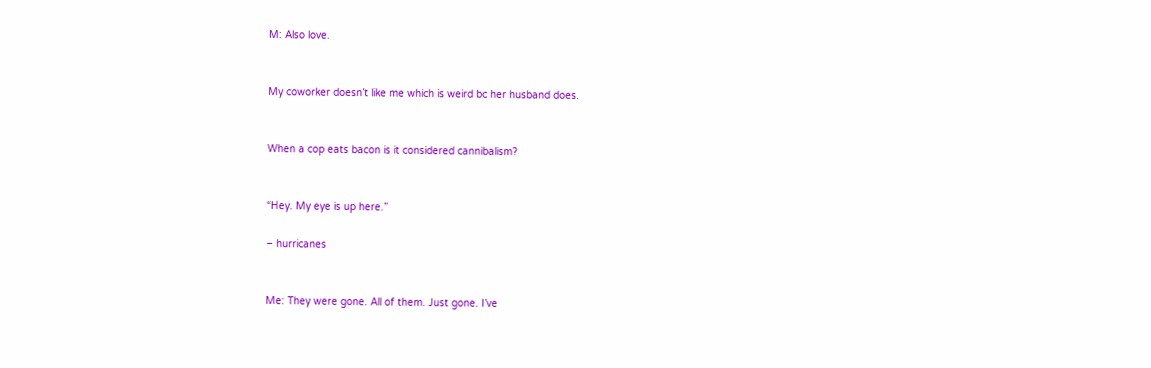M: Also love.


My coworker doesn’t like me which is weird bc her husband does.


When a cop eats bacon is it considered cannibalism?


“Hey. My eye is up here.”

– hurricanes


Me: They were gone. All of them. Just gone. I’ve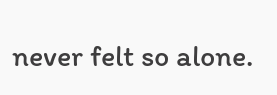never felt so alone.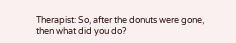Therapist: So, after the donuts were gone, then what did you do?